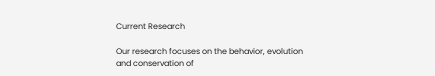Current Research

Our research focuses on the behavior, evolution and conservation of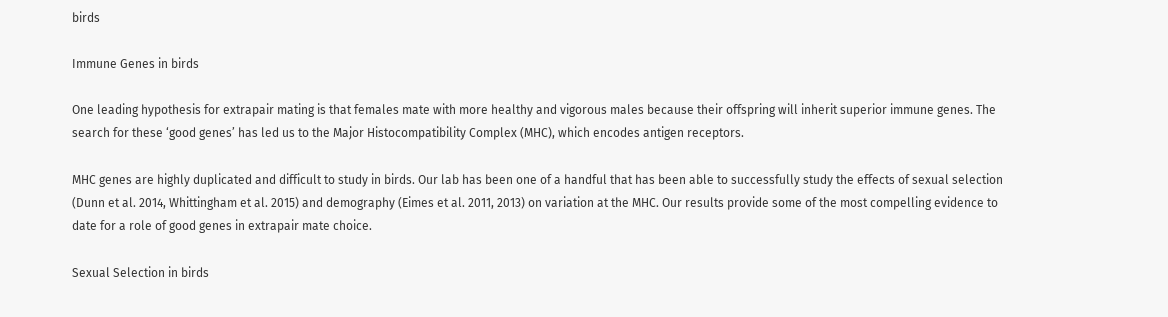birds

Immune Genes in birds

One leading hypothesis for extrapair mating is that females mate with more healthy and vigorous males because their offspring will inherit superior immune genes. The search for these ‘good genes’ has led us to the Major Histocompatibility Complex (MHC), which encodes antigen receptors.

MHC genes are highly duplicated and difficult to study in birds. Our lab has been one of a handful that has been able to successfully study the effects of sexual selection (Dunn et al. 2014, Whittingham et al. 2015) and demography (Eimes et al. 2011, 2013) on variation at the MHC. Our results provide some of the most compelling evidence to date for a role of good genes in extrapair mate choice.

Sexual Selection in birds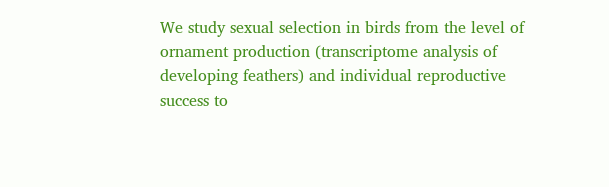We study sexual selection in birds from the level of ornament production (transcriptome analysis of developing feathers) and individual reproductive success to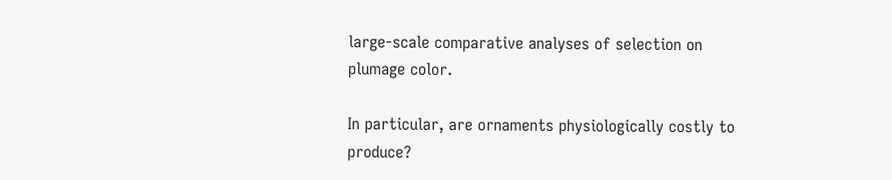large-scale comparative analyses of selection on plumage color.

In particular, are ornaments physiologically costly to produce?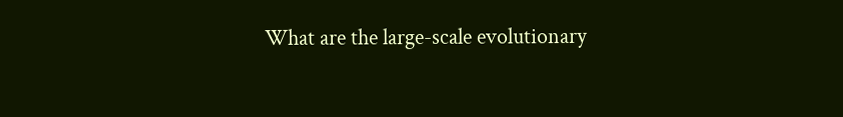What are the large-scale evolutionary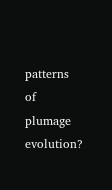patterns of plumage evolution?